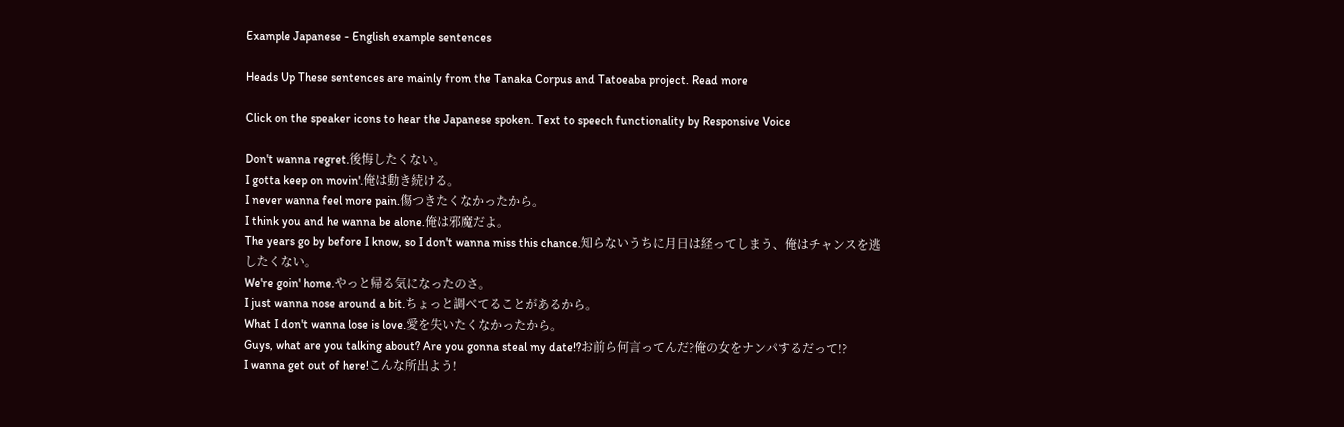Example Japanese - English example sentences

Heads Up These sentences are mainly from the Tanaka Corpus and Tatoeaba project. Read more

Click on the speaker icons to hear the Japanese spoken. Text to speech functionality by Responsive Voice

Don't wanna regret.後悔したくない。
I gotta keep on movin'.俺は動き続ける。
I never wanna feel more pain.傷つきたくなかったから。
I think you and he wanna be alone.俺は邪魔だよ。
The years go by before I know, so I don't wanna miss this chance.知らないうちに月日は経ってしまう、俺はチャンスを逃したくない。
We're goin' home.やっと帰る気になったのさ。
I just wanna nose around a bit.ちょっと調べてることがあるから。
What I don't wanna lose is love.愛を失いたくなかったから。
Guys, what are you talking about? Are you gonna steal my date!?お前ら何言ってんだ?俺の女をナンパするだって!?
I wanna get out of here!こんな所出よう!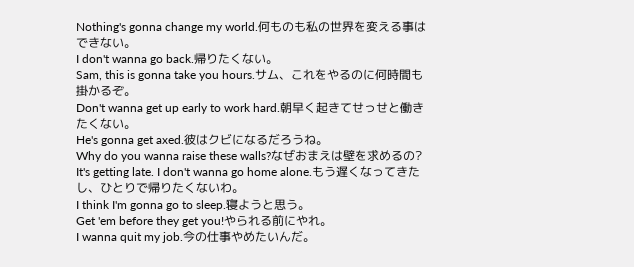Nothing's gonna change my world.何ものも私の世界を変える事はできない。
I don't wanna go back.帰りたくない。
Sam, this is gonna take you hours.サム、これをやるのに何時間も掛かるぞ。
Don't wanna get up early to work hard.朝早く起きてせっせと働きたくない。
He's gonna get axed.彼はクビになるだろうね。
Why do you wanna raise these walls?なぜおまえは壁を求めるの?
It's getting late. I don't wanna go home alone.もう遅くなってきたし、ひとりで帰りたくないわ。
I think I'm gonna go to sleep.寝ようと思う。
Get 'em before they get you!やられる前にやれ。
I wanna quit my job.今の仕事やめたいんだ。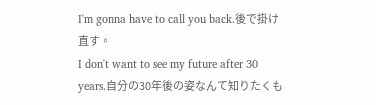I'm gonna have to call you back.後で掛け直す。
I don't want to see my future after 30 years.自分の30年後の姿なんて知りたくも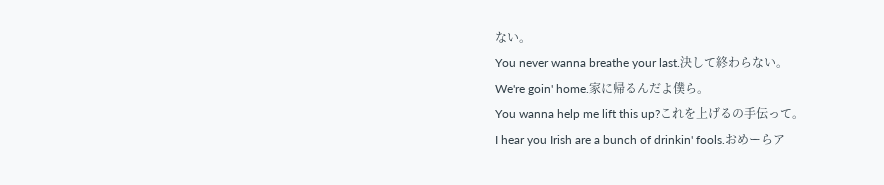ない。
You never wanna breathe your last.決して終わらない。
We're goin' home.家に帰るんだよ僕ら。
You wanna help me lift this up?これを上げるの手伝って。
I hear you Irish are a bunch of drinkin' fools.おめーらア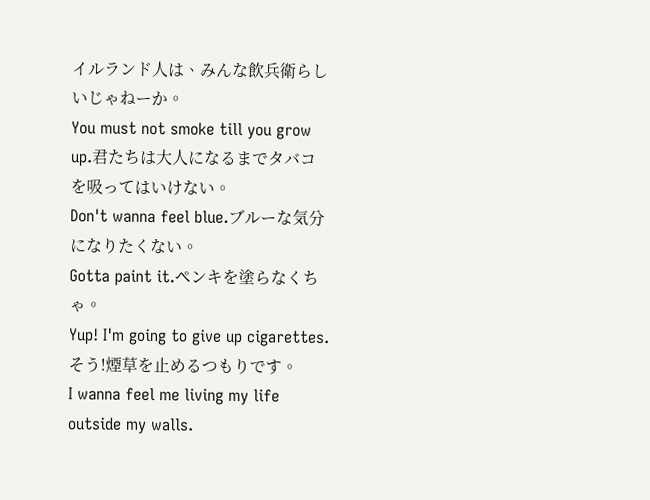イルランド人は、みんな飲兵衛らしいじゃねーか。
You must not smoke till you grow up.君たちは大人になるまでタバコを吸ってはいけない。
Don't wanna feel blue.ブルーな気分になりたくない。
Gotta paint it.ペンキを塗らなくちゃ。
Yup! I'm going to give up cigarettes.そう!煙草を止めるつもりです。
I wanna feel me living my life outside my walls.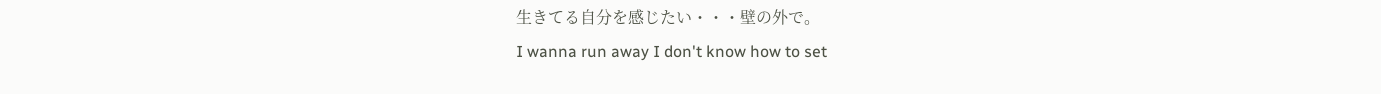生きてる自分を感じたい・・・壁の外で。
I wanna run away I don't know how to set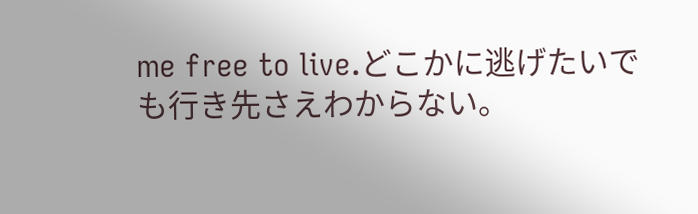me free to live.どこかに逃げたいでも行き先さえわからない。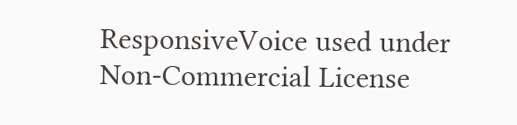ResponsiveVoice used under Non-Commercial License